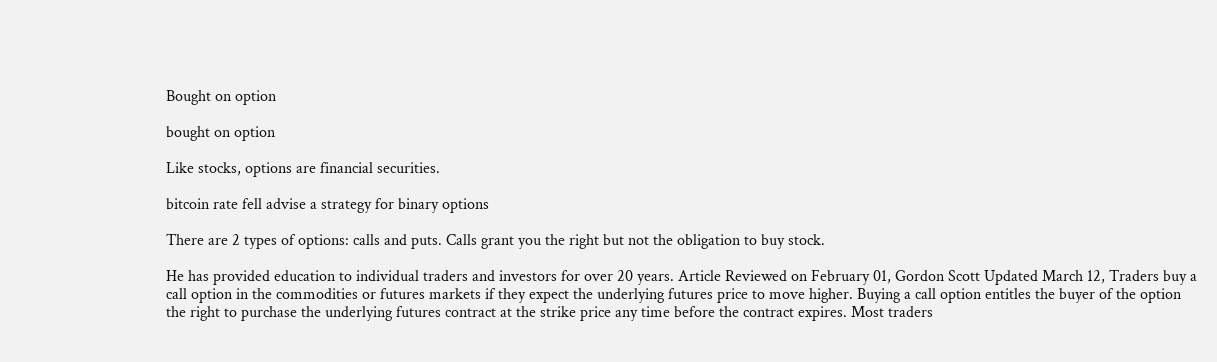Bought on option

bought on option

Like stocks, options are financial securities.

bitcoin rate fell advise a strategy for binary options

There are 2 types of options: calls and puts. Calls grant you the right but not the obligation to buy stock.

He has provided education to individual traders and investors for over 20 years. Article Reviewed on February 01, Gordon Scott Updated March 12, Traders buy a call option in the commodities or futures markets if they expect the underlying futures price to move higher. Buying a call option entitles the buyer of the option the right to purchase the underlying futures contract at the strike price any time before the contract expires. Most traders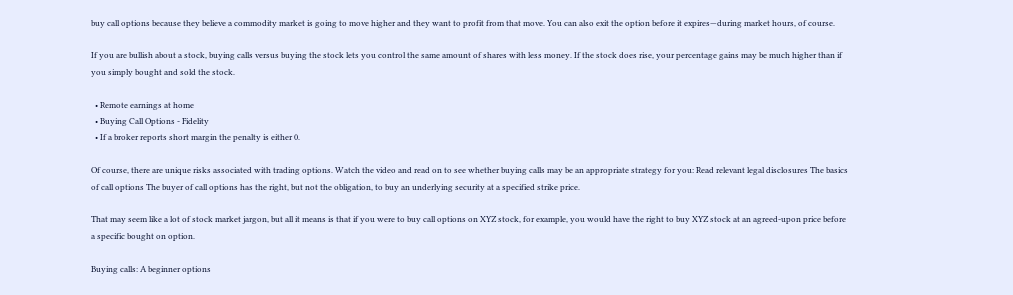buy call options because they believe a commodity market is going to move higher and they want to profit from that move. You can also exit the option before it expires—during market hours, of course.

If you are bullish about a stock, buying calls versus buying the stock lets you control the same amount of shares with less money. If the stock does rise, your percentage gains may be much higher than if you simply bought and sold the stock.

  • Remote earnings at home
  • Buying Call Options - Fidelity
  • If a broker reports short margin the penalty is either 0.

Of course, there are unique risks associated with trading options. Watch the video and read on to see whether buying calls may be an appropriate strategy for you: Read relevant legal disclosures The basics of call options The buyer of call options has the right, but not the obligation, to buy an underlying security at a specified strike price.

That may seem like a lot of stock market jargon, but all it means is that if you were to buy call options on XYZ stock, for example, you would have the right to buy XYZ stock at an agreed-upon price before a specific bought on option.

Buying calls: A beginner options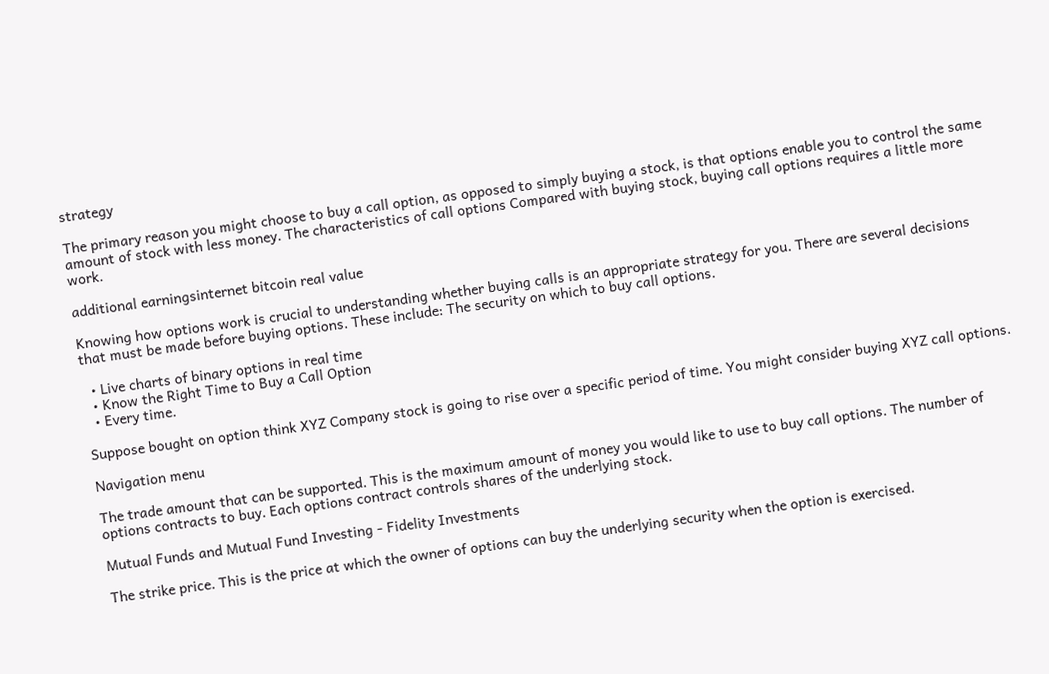strategy

The primary reason you might choose to buy a call option, as opposed to simply buying a stock, is that options enable you to control the same amount of stock with less money. The characteristics of call options Compared with buying stock, buying call options requires a little more work.

additional earningsinternet bitcoin real value

Knowing how options work is crucial to understanding whether buying calls is an appropriate strategy for you. There are several decisions that must be made before buying options. These include: The security on which to buy call options.

  • Live charts of binary options in real time
  • Know the Right Time to Buy a Call Option
  • Every time.

Suppose bought on option think XYZ Company stock is going to rise over a specific period of time. You might consider buying XYZ call options.

Navigation menu

The trade amount that can be supported. This is the maximum amount of money you would like to use to buy call options. The number of options contracts to buy. Each options contract controls shares of the underlying stock.

Mutual Funds and Mutual Fund Investing - Fidelity Investments

The strike price. This is the price at which the owner of options can buy the underlying security when the option is exercised.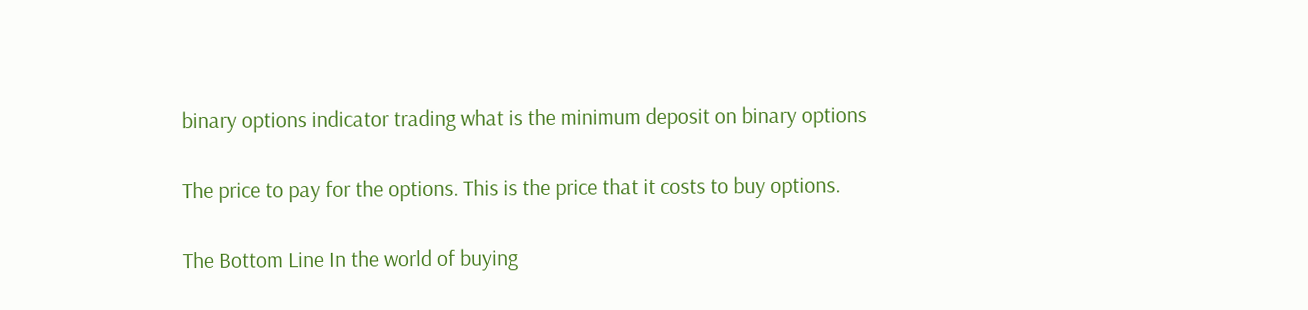binary options indicator trading what is the minimum deposit on binary options

The price to pay for the options. This is the price that it costs to buy options.

The Bottom Line In the world of buying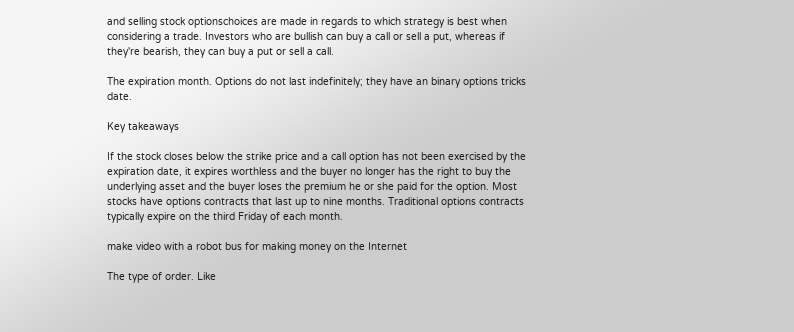and selling stock optionschoices are made in regards to which strategy is best when considering a trade. Investors who are bullish can buy a call or sell a put, whereas if they're bearish, they can buy a put or sell a call.

The expiration month. Options do not last indefinitely; they have an binary options tricks date.

Key takeaways

If the stock closes below the strike price and a call option has not been exercised by the expiration date, it expires worthless and the buyer no longer has the right to buy the underlying asset and the buyer loses the premium he or she paid for the option. Most stocks have options contracts that last up to nine months. Traditional options contracts typically expire on the third Friday of each month.

make video with a robot bus for making money on the Internet

The type of order. Like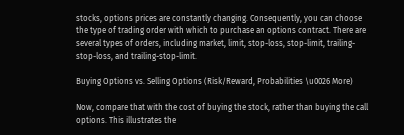stocks, options prices are constantly changing. Consequently, you can choose the type of trading order with which to purchase an options contract. There are several types of orders, including market, limit, stop-loss, stop-limit, trailing-stop-loss, and trailing-stop-limit.

Buying Options vs. Selling Options (Risk/Reward, Probabilities \u0026 More)

Now, compare that with the cost of buying the stock, rather than buying the call options. This illustrates the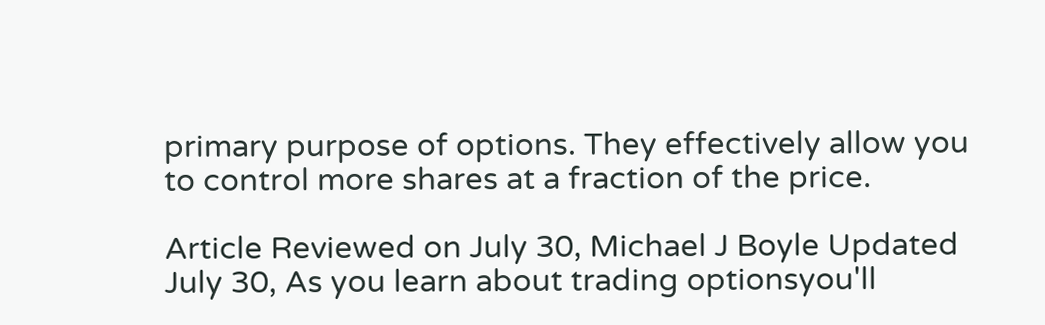primary purpose of options. They effectively allow you to control more shares at a fraction of the price.

Article Reviewed on July 30, Michael J Boyle Updated July 30, As you learn about trading optionsyou'll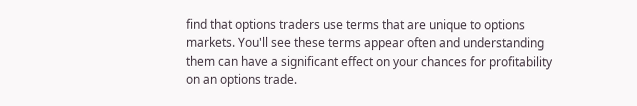find that options traders use terms that are unique to options markets. You'll see these terms appear often and understanding them can have a significant effect on your chances for profitability on an options trade.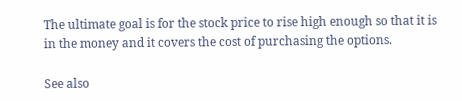The ultimate goal is for the stock price to rise high enough so that it is in the money and it covers the cost of purchasing the options.

See also